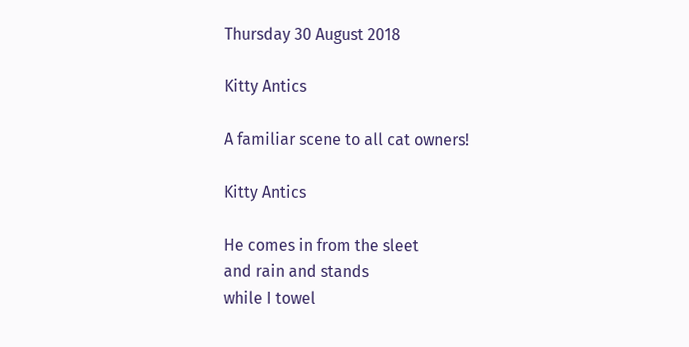Thursday 30 August 2018

Kitty Antics

A familiar scene to all cat owners!

Kitty Antics

He comes in from the sleet
and rain and stands
while I towel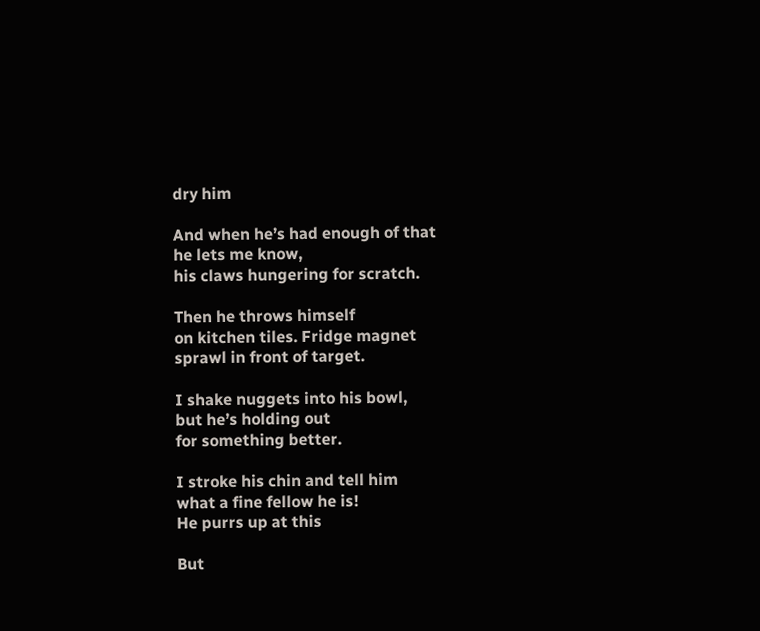dry him

And when he’s had enough of that
he lets me know,
his claws hungering for scratch.

Then he throws himself
on kitchen tiles. Fridge magnet
sprawl in front of target.

I shake nuggets into his bowl,
but he’s holding out
for something better.

I stroke his chin and tell him
what a fine fellow he is!
He purrs up at this

But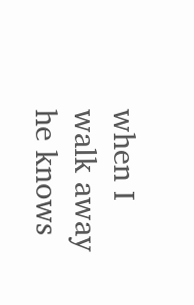when I walk away he knows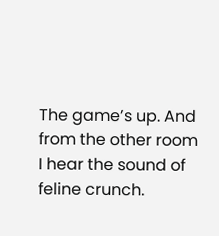The game’s up. And from the other room
I hear the sound of feline crunch.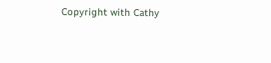Copyright with Cathy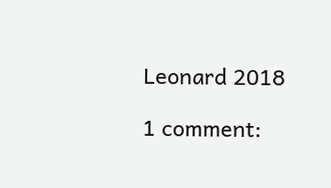Leonard 2018

1 comment: